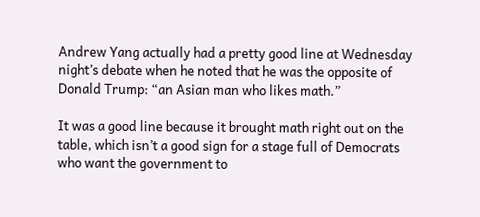Andrew Yang actually had a pretty good line at Wednesday night’s debate when he noted that he was the opposite of Donald Trump: “an Asian man who likes math.”

It was a good line because it brought math right out on the table, which isn’t a good sign for a stage full of Democrats who want the government to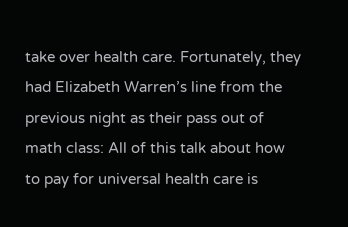take over health care. Fortunately, they had Elizabeth Warren’s line from the previous night as their pass out of math class: All of this talk about how to pay for universal health care is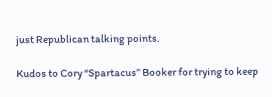just Republican talking points.

Kudos to Cory “Spartacus” Booker for trying to keep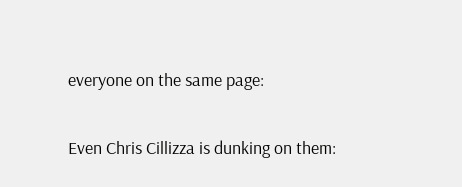everyone on the same page:

Even Chris Cillizza is dunking on them: